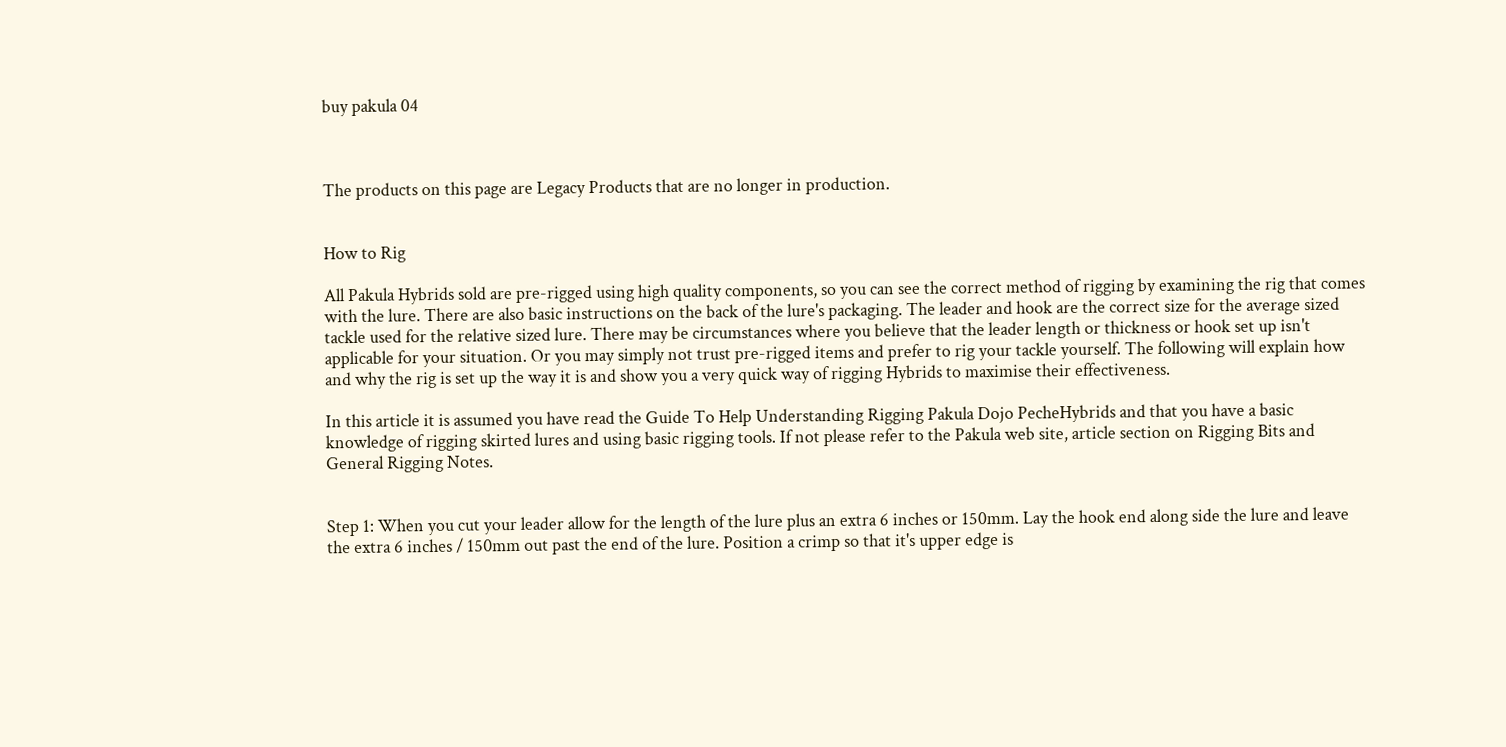buy pakula 04



The products on this page are Legacy Products that are no longer in production.


How to Rig

All Pakula Hybrids sold are pre-rigged using high quality components, so you can see the correct method of rigging by examining the rig that comes with the lure. There are also basic instructions on the back of the lure's packaging. The leader and hook are the correct size for the average sized tackle used for the relative sized lure. There may be circumstances where you believe that the leader length or thickness or hook set up isn't applicable for your situation. Or you may simply not trust pre-rigged items and prefer to rig your tackle yourself. The following will explain how and why the rig is set up the way it is and show you a very quick way of rigging Hybrids to maximise their effectiveness.

In this article it is assumed you have read the Guide To Help Understanding Rigging Pakula Dojo PecheHybrids and that you have a basic knowledge of rigging skirted lures and using basic rigging tools. If not please refer to the Pakula web site, article section on Rigging Bits and General Rigging Notes.


Step 1: When you cut your leader allow for the length of the lure plus an extra 6 inches or 150mm. Lay the hook end along side the lure and leave the extra 6 inches / 150mm out past the end of the lure. Position a crimp so that it's upper edge is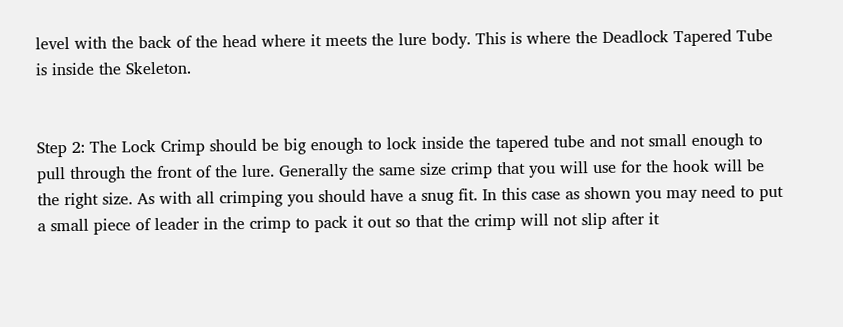level with the back of the head where it meets the lure body. This is where the Deadlock Tapered Tube is inside the Skeleton.


Step 2: The Lock Crimp should be big enough to lock inside the tapered tube and not small enough to pull through the front of the lure. Generally the same size crimp that you will use for the hook will be the right size. As with all crimping you should have a snug fit. In this case as shown you may need to put a small piece of leader in the crimp to pack it out so that the crimp will not slip after it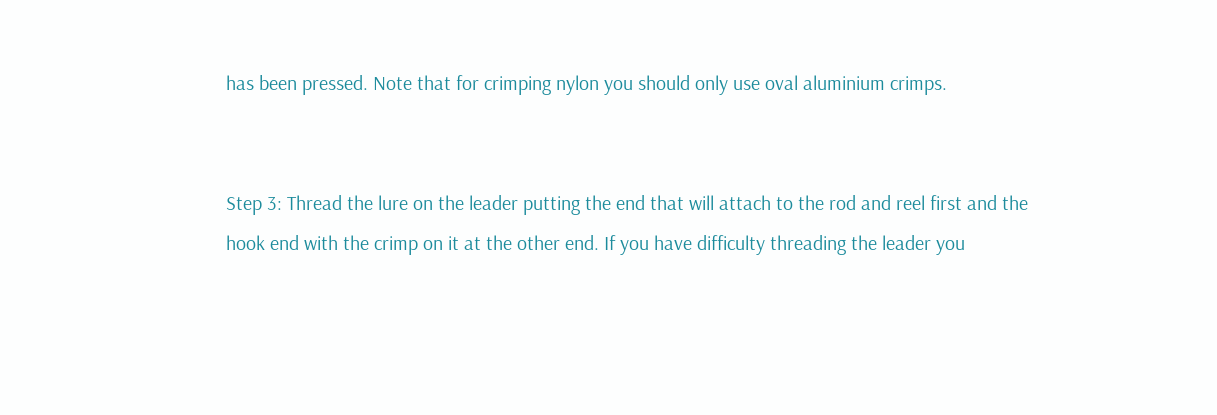has been pressed. Note that for crimping nylon you should only use oval aluminium crimps.


Step 3: Thread the lure on the leader putting the end that will attach to the rod and reel first and the hook end with the crimp on it at the other end. If you have difficulty threading the leader you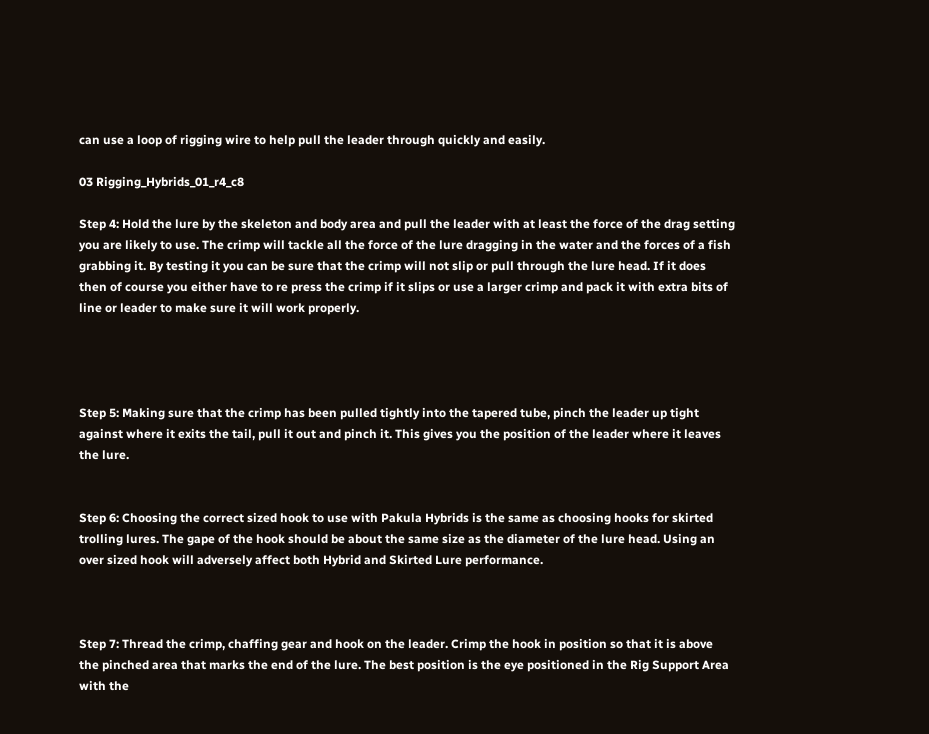can use a loop of rigging wire to help pull the leader through quickly and easily.

03 Rigging_Hybrids_01_r4_c8

Step 4: Hold the lure by the skeleton and body area and pull the leader with at least the force of the drag setting you are likely to use. The crimp will tackle all the force of the lure dragging in the water and the forces of a fish grabbing it. By testing it you can be sure that the crimp will not slip or pull through the lure head. If it does then of course you either have to re press the crimp if it slips or use a larger crimp and pack it with extra bits of line or leader to make sure it will work properly.




Step 5: Making sure that the crimp has been pulled tightly into the tapered tube, pinch the leader up tight against where it exits the tail, pull it out and pinch it. This gives you the position of the leader where it leaves the lure.


Step 6: Choosing the correct sized hook to use with Pakula Hybrids is the same as choosing hooks for skirted trolling lures. The gape of the hook should be about the same size as the diameter of the lure head. Using an over sized hook will adversely affect both Hybrid and Skirted Lure performance.



Step 7: Thread the crimp, chaffing gear and hook on the leader. Crimp the hook in position so that it is above the pinched area that marks the end of the lure. The best position is the eye positioned in the Rig Support Area with the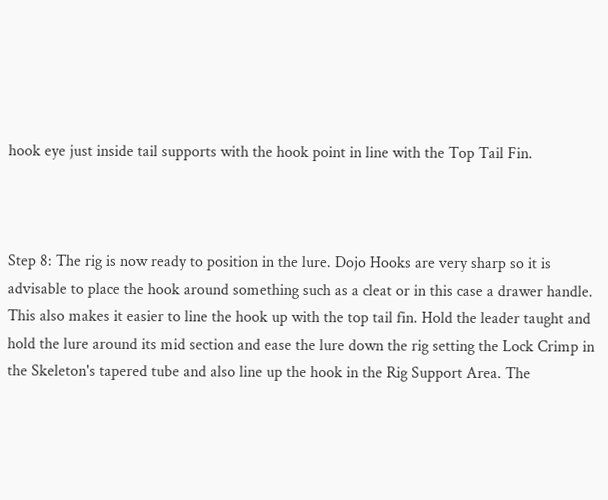hook eye just inside tail supports with the hook point in line with the Top Tail Fin.



Step 8: The rig is now ready to position in the lure. Dojo Hooks are very sharp so it is advisable to place the hook around something such as a cleat or in this case a drawer handle. This also makes it easier to line the hook up with the top tail fin. Hold the leader taught and hold the lure around its mid section and ease the lure down the rig setting the Lock Crimp in the Skeleton's tapered tube and also line up the hook in the Rig Support Area. The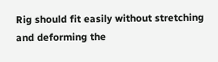Rig should fit easily without stretching and deforming the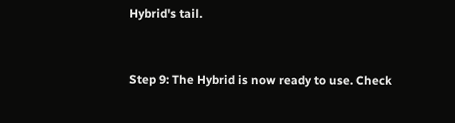Hybrid's tail.


Step 9: The Hybrid is now ready to use. Check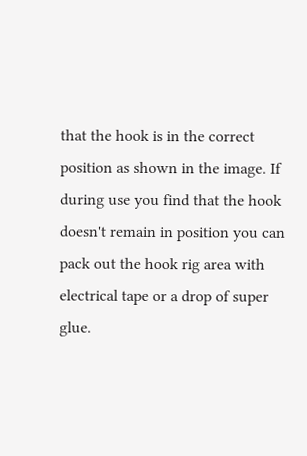that the hook is in the correct position as shown in the image. If during use you find that the hook doesn't remain in position you can pack out the hook rig area with electrical tape or a drop of super glue.